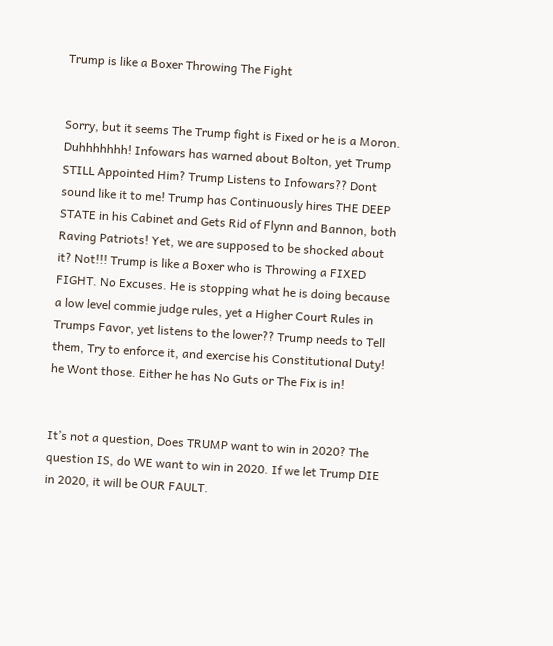Trump is like a Boxer Throwing The Fight


Sorry, but it seems The Trump fight is Fixed or he is a Moron.
Duhhhhhhh! Infowars has warned about Bolton, yet Trump STILL Appointed Him? Trump Listens to Infowars?? Dont sound like it to me! Trump has Continuously hires THE DEEP STATE in his Cabinet and Gets Rid of Flynn and Bannon, both Raving Patriots! Yet, we are supposed to be shocked about it? Not!!! Trump is like a Boxer who is Throwing a FIXED FIGHT. No Excuses. He is stopping what he is doing because a low level commie judge rules, yet a Higher Court Rules in Trumps Favor, yet listens to the lower?? Trump needs to Tell them, Try to enforce it, and exercise his Constitutional Duty! he Wont those. Either he has No Guts or The Fix is in!


It’s not a question, Does TRUMP want to win in 2020? The question IS, do WE want to win in 2020. If we let Trump DIE in 2020, it will be OUR FAULT.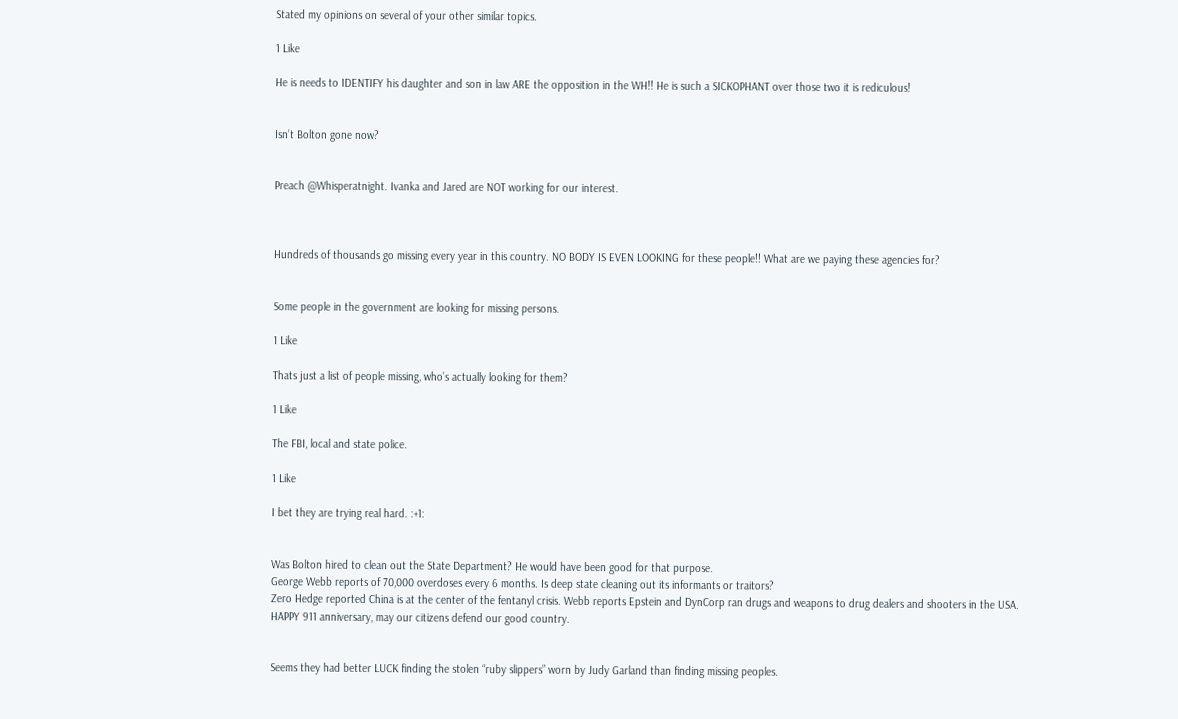Stated my opinions on several of your other similar topics.

1 Like

He is needs to IDENTIFY his daughter and son in law ARE the opposition in the WH!! He is such a SICKOPHANT over those two it is rediculous!


Isn’t Bolton gone now?


Preach @Whisperatnight. Ivanka and Jared are NOT working for our interest.



Hundreds of thousands go missing every year in this country. NO BODY IS EVEN LOOKING for these people!! What are we paying these agencies for?


Some people in the government are looking for missing persons.

1 Like

Thats just a list of people missing, who’s actually looking for them?

1 Like

The FBI, local and state police.

1 Like

I bet they are trying real hard. :+1:


Was Bolton hired to clean out the State Department? He would have been good for that purpose.
George Webb reports of 70,000 overdoses every 6 months. Is deep state cleaning out its informants or traitors?
Zero Hedge reported China is at the center of the fentanyl crisis. Webb reports Epstein and DynCorp ran drugs and weapons to drug dealers and shooters in the USA.
HAPPY 911 anniversary, may our citizens defend our good country.


Seems they had better LUCK finding the stolen “ruby slippers” worn by Judy Garland than finding missing peoples.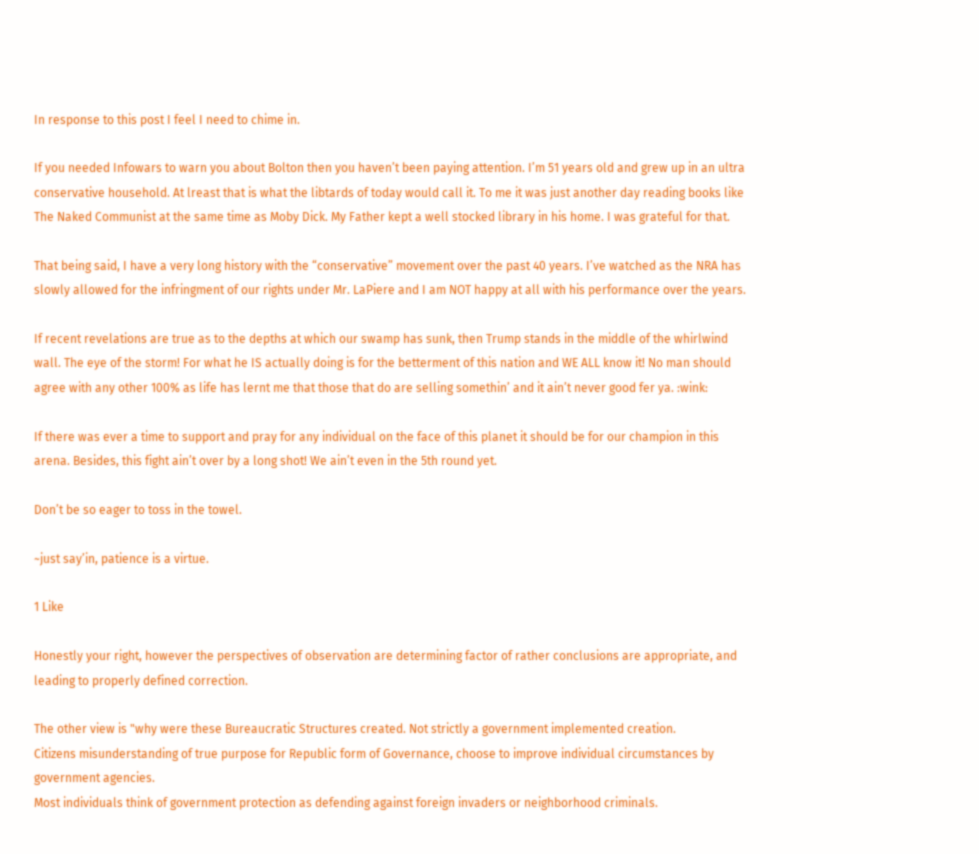In response to this post I feel I need to chime in.

If you needed Infowars to warn you about Bolton then you haven’t been paying attention. I’m 51 years old and grew up in an ultra conservative household. At lreast that is what the libtards of today would call it. To me it was just another day reading books like The Naked Communist at the same time as Moby Dick. My Father kept a well stocked library in his home. I was grateful for that.

That being said, I have a very long history with the “conservative” movement over the past 40 years. I’ve watched as the NRA has slowly allowed for the infringment of our rights under Mr. LaPiere and I am NOT happy at all with his performance over the years.

If recent revelations are true as to the depths at which our swamp has sunk, then Trump stands in the middle of the whirlwind wall. The eye of the storm! For what he IS actually doing is for the betterment of this nation and WE ALL know it! No man should agree with any other 100% as life has lernt me that those that do are selling somethin’ and it ain’t never good fer ya. :wink:

If there was ever a time to support and pray for any individual on the face of this planet it should be for our champion in this arena. Besides, this fight ain’t over by a long shot! We ain’t even in the 5th round yet.

Don’t be so eager to toss in the towel.

~just say’in, patience is a virtue.

1 Like

Honestly your right, however the perspectives of observation are determining factor of rather conclusions are appropriate, and leading to properly defined correction.

The other view is "why were these Bureaucratic Structures created. Not strictly a government implemented creation.
Citizens misunderstanding of true purpose for Republic form of Governance, choose to improve individual circumstances by government agencies.
Most individuals think of government protection as defending against foreign invaders or neighborhood criminals.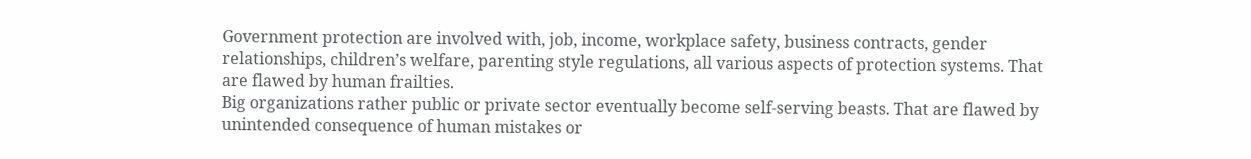Government protection are involved with, job, income, workplace safety, business contracts, gender relationships, children’s welfare, parenting style regulations, all various aspects of protection systems. That are flawed by human frailties.
Big organizations rather public or private sector eventually become self-serving beasts. That are flawed by unintended consequence of human mistakes or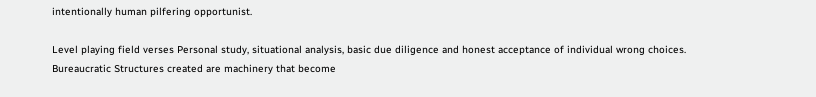intentionally human pilfering opportunist.

Level playing field verses Personal study, situational analysis, basic due diligence and honest acceptance of individual wrong choices.
Bureaucratic Structures created are machinery that become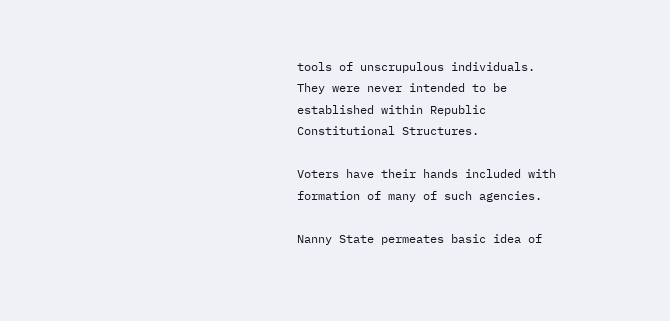tools of unscrupulous individuals.
They were never intended to be established within Republic Constitutional Structures.

Voters have their hands included with formation of many of such agencies.

Nanny State permeates basic idea of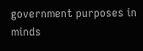government purposes in minds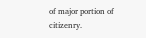of major portion of citizenry.